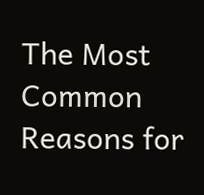The Most Common Reasons for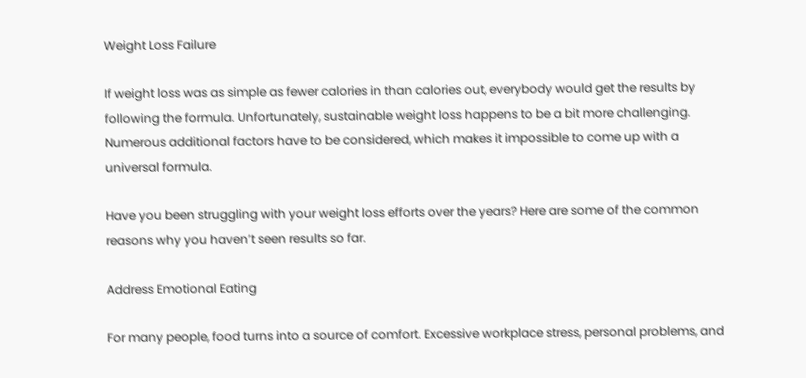Weight Loss Failure

If weight loss was as simple as fewer calories in than calories out, everybody would get the results by following the formula. Unfortunately, sustainable weight loss happens to be a bit more challenging. Numerous additional factors have to be considered, which makes it impossible to come up with a universal formula.

Have you been struggling with your weight loss efforts over the years? Here are some of the common reasons why you haven’t seen results so far.

Address Emotional Eating

For many people, food turns into a source of comfort. Excessive workplace stress, personal problems, and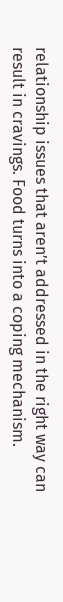relationship issues that aren’t addressed in the right way can result in cravings. Food turns into a coping mechanism.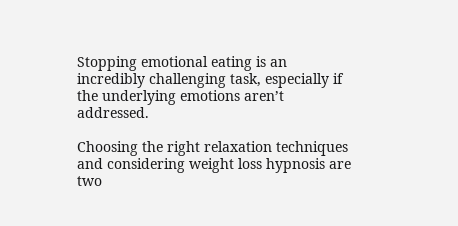Stopping emotional eating is an incredibly challenging task, especially if the underlying emotions aren’t addressed.

Choosing the right relaxation techniques and considering weight loss hypnosis are two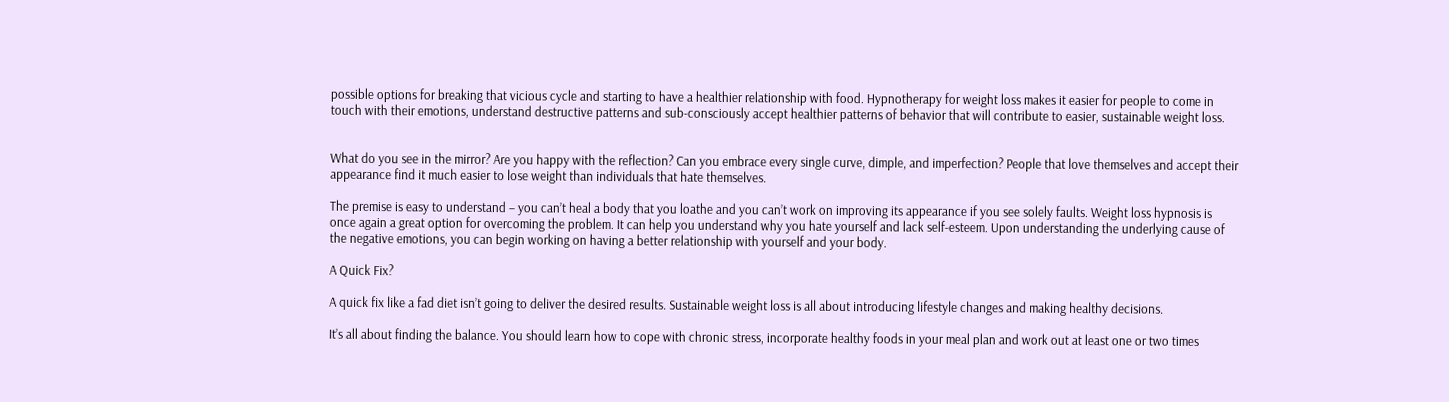possible options for breaking that vicious cycle and starting to have a healthier relationship with food. Hypnotherapy for weight loss makes it easier for people to come in touch with their emotions, understand destructive patterns and sub-consciously accept healthier patterns of behavior that will contribute to easier, sustainable weight loss.


What do you see in the mirror? Are you happy with the reflection? Can you embrace every single curve, dimple, and imperfection? People that love themselves and accept their appearance find it much easier to lose weight than individuals that hate themselves.

The premise is easy to understand – you can’t heal a body that you loathe and you can’t work on improving its appearance if you see solely faults. Weight loss hypnosis is once again a great option for overcoming the problem. It can help you understand why you hate yourself and lack self-esteem. Upon understanding the underlying cause of the negative emotions, you can begin working on having a better relationship with yourself and your body.

A Quick Fix?

A quick fix like a fad diet isn’t going to deliver the desired results. Sustainable weight loss is all about introducing lifestyle changes and making healthy decisions.

It’s all about finding the balance. You should learn how to cope with chronic stress, incorporate healthy foods in your meal plan and work out at least one or two times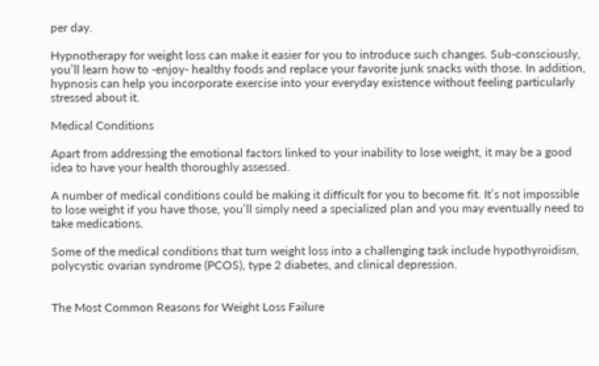per day.

Hypnotherapy for weight loss can make it easier for you to introduce such changes. Sub-consciously, you’ll learn how to -enjoy- healthy foods and replace your favorite junk snacks with those. In addition, hypnosis can help you incorporate exercise into your everyday existence without feeling particularly stressed about it.

Medical Conditions

Apart from addressing the emotional factors linked to your inability to lose weight, it may be a good idea to have your health thoroughly assessed.

A number of medical conditions could be making it difficult for you to become fit. It’s not impossible to lose weight if you have those, you’ll simply need a specialized plan and you may eventually need to take medications.

Some of the medical conditions that turn weight loss into a challenging task include hypothyroidism, polycystic ovarian syndrome (PCOS), type 2 diabetes, and clinical depression.


The Most Common Reasons for Weight Loss Failure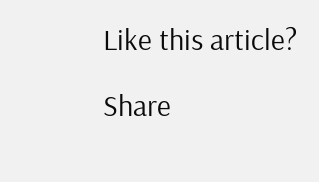Like this article?

Share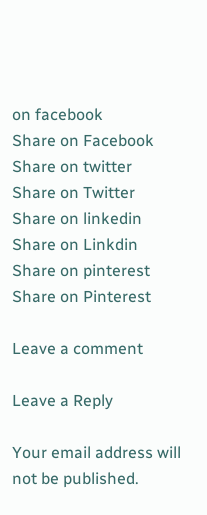on facebook
Share on Facebook
Share on twitter
Share on Twitter
Share on linkedin
Share on Linkdin
Share on pinterest
Share on Pinterest

Leave a comment

Leave a Reply

Your email address will not be published.